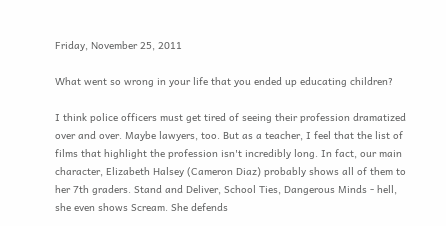Friday, November 25, 2011

What went so wrong in your life that you ended up educating children?

I think police officers must get tired of seeing their profession dramatized over and over. Maybe lawyers, too. But as a teacher, I feel that the list of films that highlight the profession isn't incredibly long. In fact, our main character, Elizabeth Halsey (Cameron Diaz) probably shows all of them to her 7th graders. Stand and Deliver, School Ties, Dangerous Minds - hell, she even shows Scream. She defends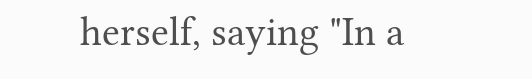herself, saying "In a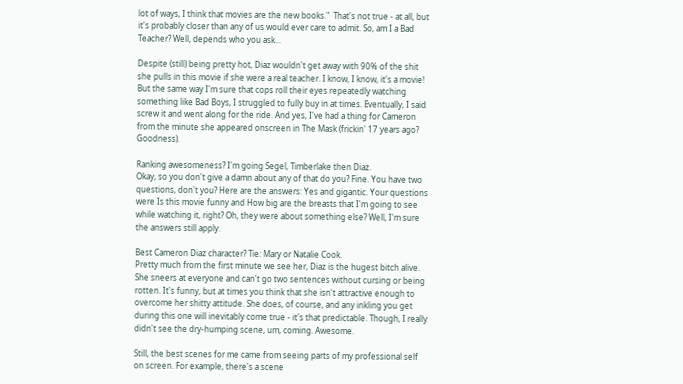lot of ways, I think that movies are the new books."  That's not true - at all, but it's probably closer than any of us would ever care to admit. So, am I a Bad Teacher? Well, depends who you ask...

Despite (still) being pretty hot, Diaz wouldn't get away with 90% of the shit she pulls in this movie if she were a real teacher. I know, I know, it's a movie! But the same way I'm sure that cops roll their eyes repeatedly watching something like Bad Boys, I struggled to fully buy in at times. Eventually, I said screw it and went along for the ride. And yes, I've had a thing for Cameron from the minute she appeared onscreen in The Mask (frickin' 17 years ago? Goodness).

Ranking awesomeness? I'm going Segel, Timberlake then Diaz.
Okay, so you don't give a damn about any of that do you? Fine. You have two questions, don't you? Here are the answers: Yes and gigantic. Your questions were Is this movie funny and How big are the breasts that I'm going to see while watching it, right? Oh, they were about something else? Well, I'm sure the answers still apply.

Best Cameron Diaz character? Tie: Mary or Natalie Cook.
Pretty much from the first minute we see her, Diaz is the hugest bitch alive. She sneers at everyone and can't go two sentences without cursing or being rotten. It's funny, but at times you think that she isn't attractive enough to overcome her shitty attitude. She does, of course, and any inkling you get during this one will inevitably come true - it's that predictable. Though, I really didn't see the dry-humping scene, um, coming. Awesome.

Still, the best scenes for me came from seeing parts of my professional self on screen. For example, there's a scene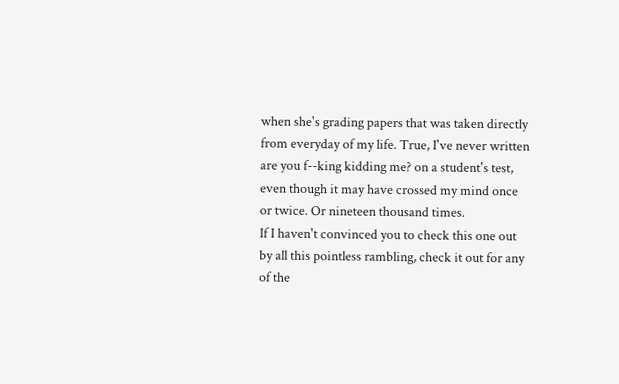when she's grading papers that was taken directly from everyday of my life. True, I've never written are you f--king kidding me? on a student's test, even though it may have crossed my mind once or twice. Or nineteen thousand times.
If I haven't convinced you to check this one out by all this pointless rambling, check it out for any of the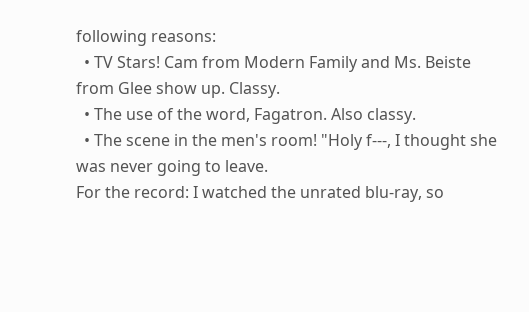following reasons:
  • TV Stars! Cam from Modern Family and Ms. Beiste from Glee show up. Classy.
  • The use of the word, Fagatron. Also classy.
  • The scene in the men's room! "Holy f---, I thought she was never going to leave.
For the record: I watched the unrated blu-ray, so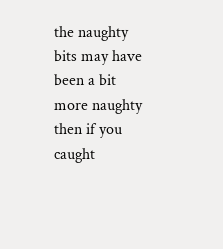the naughty bits may have been a bit more naughty then if you caught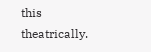this theatrically.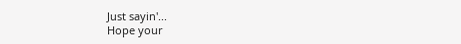Just sayin'...
Hope your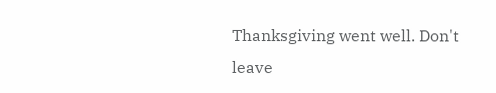Thanksgiving went well. Don't leave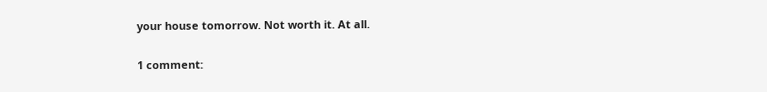your house tomorrow. Not worth it. At all.

1 comment: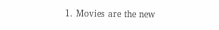1. Movies are the new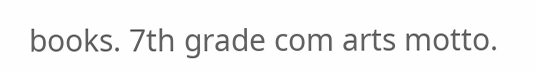books. 7th grade com arts motto.